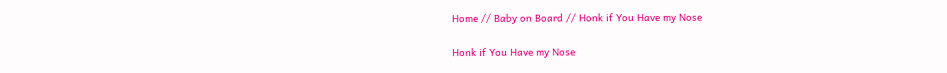Home // Baby on Board // Honk if You Have my Nose

Honk if You Have my Nose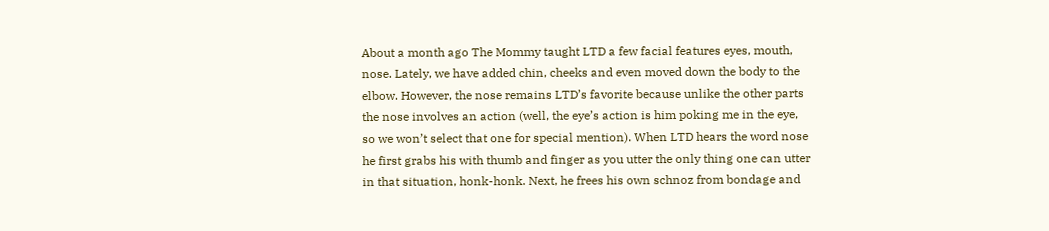About a month ago The Mommy taught LTD a few facial features eyes, mouth, nose. Lately, we have added chin, cheeks and even moved down the body to the elbow. However, the nose remains LTD’s favorite because unlike the other parts the nose involves an action (well, the eye’s action is him poking me in the eye, so we won’t select that one for special mention). When LTD hears the word nose he first grabs his with thumb and finger as you utter the only thing one can utter in that situation, honk-honk. Next, he frees his own schnoz from bondage and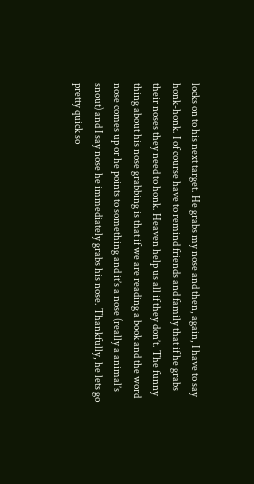locks on to his next target. He grabs my nose and then, again, I have to say honk-honk. I of course have to remind friends and family that if he grabs their noses they need to honk. Heaven help us all if they don’t. The funny thing about his nose grabbing is that if we are reading a book and the word nose comes up or he points to something and it’s a nose (really a animal’s snout) and I say nose he immediately grabs his nose. Thankfully, he lets go pretty quick so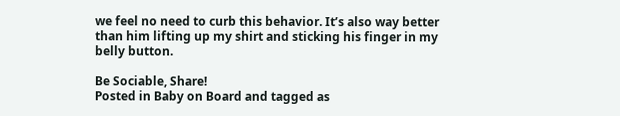we feel no need to curb this behavior. It’s also way better than him lifting up my shirt and sticking his finger in my belly button.

Be Sociable, Share!
Posted in Baby on Board and tagged as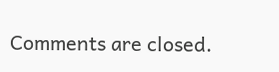Comments are closed.